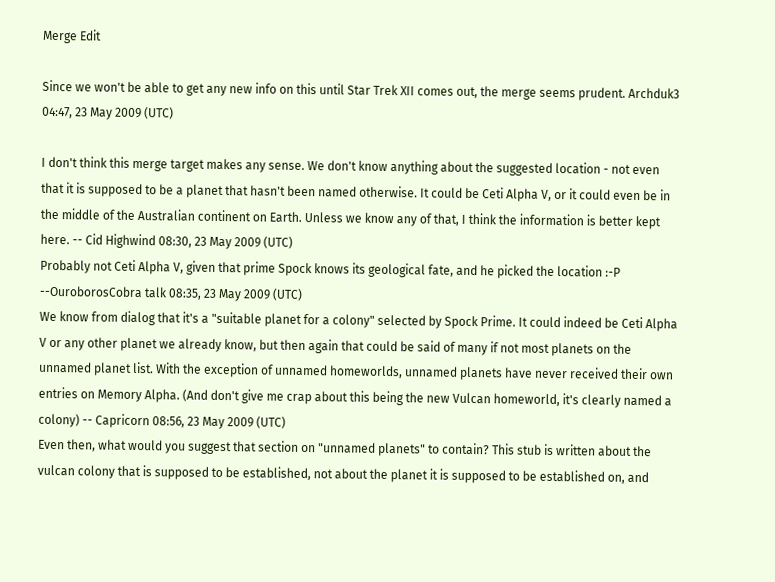Merge Edit

Since we won't be able to get any new info on this until Star Trek XII comes out, the merge seems prudent. Archduk3 04:47, 23 May 2009 (UTC)

I don't think this merge target makes any sense. We don't know anything about the suggested location - not even that it is supposed to be a planet that hasn't been named otherwise. It could be Ceti Alpha V, or it could even be in the middle of the Australian continent on Earth. Unless we know any of that, I think the information is better kept here. -- Cid Highwind 08:30, 23 May 2009 (UTC)
Probably not Ceti Alpha V, given that prime Spock knows its geological fate, and he picked the location :-P --OuroborosCobra talk 08:35, 23 May 2009 (UTC)
We know from dialog that it's a "suitable planet for a colony" selected by Spock Prime. It could indeed be Ceti Alpha V or any other planet we already know, but then again that could be said of many if not most planets on the unnamed planet list. With the exception of unnamed homeworlds, unnamed planets have never received their own entries on Memory Alpha. (And don't give me crap about this being the new Vulcan homeworld, it's clearly named a colony) -- Capricorn 08:56, 23 May 2009 (UTC)
Even then, what would you suggest that section on "unnamed planets" to contain? This stub is written about the vulcan colony that is supposed to be established, not about the planet it is supposed to be established on, and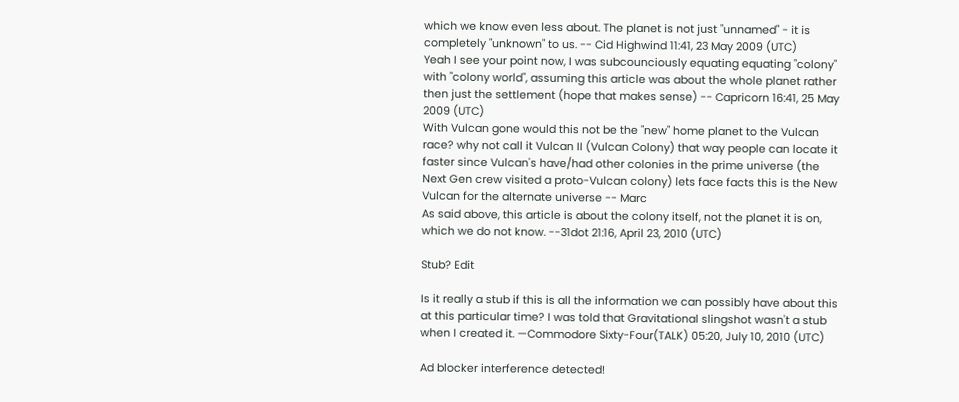which we know even less about. The planet is not just "unnamed" - it is completely "unknown" to us. -- Cid Highwind 11:41, 23 May 2009 (UTC)
Yeah I see your point now, I was subcounciously equating equating "colony" with "colony world", assuming this article was about the whole planet rather then just the settlement (hope that makes sense) -- Capricorn 16:41, 25 May 2009 (UTC)
With Vulcan gone would this not be the "new" home planet to the Vulcan race? why not call it Vulcan II (Vulcan Colony) that way people can locate it faster since Vulcan's have/had other colonies in the prime universe (the Next Gen crew visited a proto-Vulcan colony) lets face facts this is the New Vulcan for the alternate universe -- Marc
As said above, this article is about the colony itself, not the planet it is on, which we do not know. --31dot 21:16, April 23, 2010 (UTC)

Stub? Edit

Is it really a stub if this is all the information we can possibly have about this at this particular time? I was told that Gravitational slingshot wasn't a stub when I created it. —Commodore Sixty-Four(TALK) 05:20, July 10, 2010 (UTC)

Ad blocker interference detected!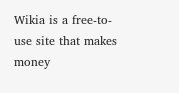Wikia is a free-to-use site that makes money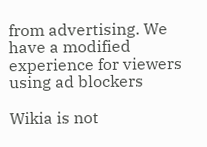from advertising. We have a modified experience for viewers using ad blockers

Wikia is not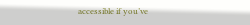accessible if you’ve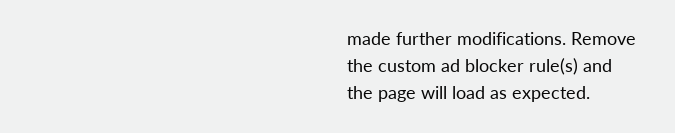made further modifications. Remove the custom ad blocker rule(s) and the page will load as expected.